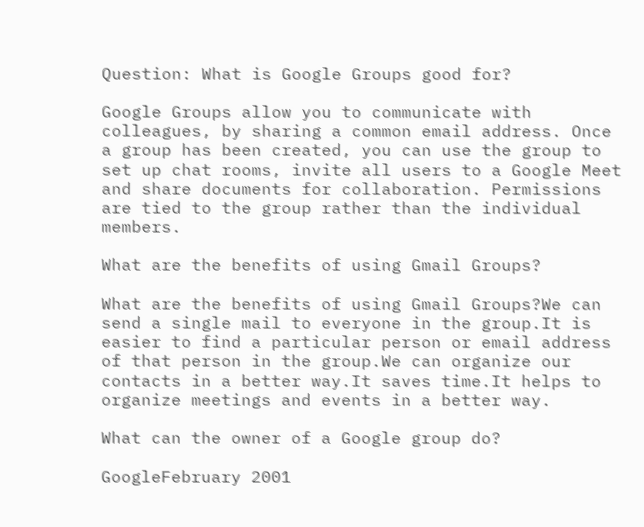Question: What is Google Groups good for?

Google Groups allow you to communicate with colleagues, by sharing a common email address. Once a group has been created, you can use the group to set up chat rooms, invite all users to a Google Meet and share documents for collaboration. Permissions are tied to the group rather than the individual members.

What are the benefits of using Gmail Groups?

What are the benefits of using Gmail Groups?We can send a single mail to everyone in the group.It is easier to find a particular person or email address of that person in the group.We can organize our contacts in a better way.It saves time.It helps to organize meetings and events in a better way.

What can the owner of a Google group do?

GoogleFebruary 2001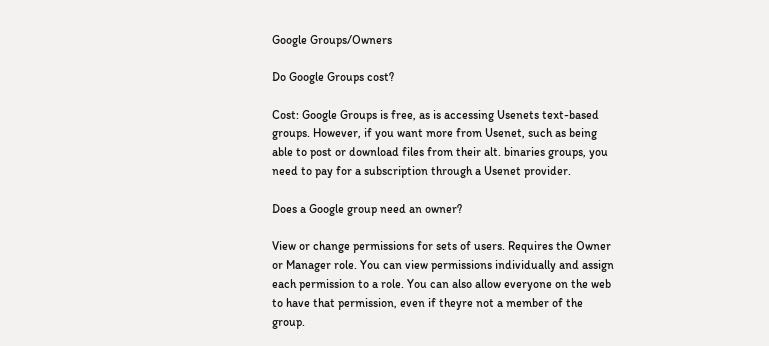Google Groups/Owners

Do Google Groups cost?

Cost: Google Groups is free, as is accessing Usenets text-based groups. However, if you want more from Usenet, such as being able to post or download files from their alt. binaries groups, you need to pay for a subscription through a Usenet provider.

Does a Google group need an owner?

View or change permissions for sets of users. Requires the Owner or Manager role. You can view permissions individually and assign each permission to a role. You can also allow everyone on the web to have that permission, even if theyre not a member of the group.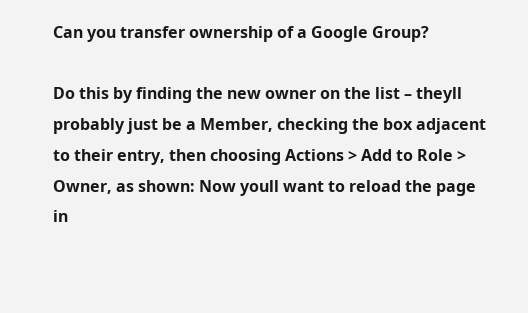Can you transfer ownership of a Google Group?

Do this by finding the new owner on the list – theyll probably just be a Member, checking the box adjacent to their entry, then choosing Actions > Add to Role > Owner, as shown: Now youll want to reload the page in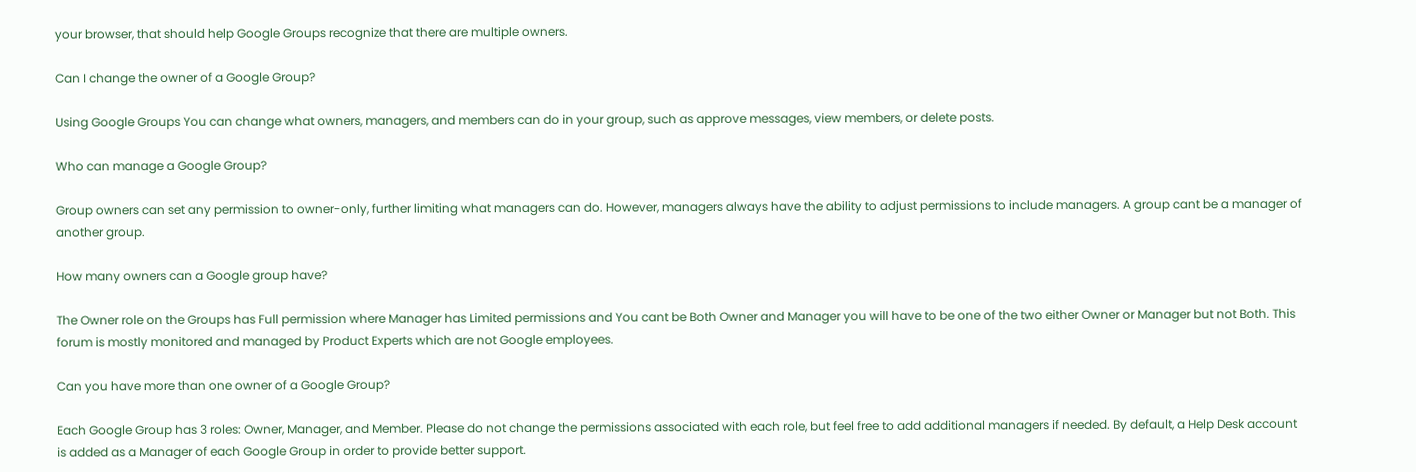your browser, that should help Google Groups recognize that there are multiple owners.

Can I change the owner of a Google Group?

Using Google Groups You can change what owners, managers, and members can do in your group, such as approve messages, view members, or delete posts.

Who can manage a Google Group?

Group owners can set any permission to owner-only, further limiting what managers can do. However, managers always have the ability to adjust permissions to include managers. A group cant be a manager of another group.

How many owners can a Google group have?

The Owner role on the Groups has Full permission where Manager has Limited permissions and You cant be Both Owner and Manager you will have to be one of the two either Owner or Manager but not Both. This forum is mostly monitored and managed by Product Experts which are not Google employees.

Can you have more than one owner of a Google Group?

Each Google Group has 3 roles: Owner, Manager, and Member. Please do not change the permissions associated with each role, but feel free to add additional managers if needed. By default, a Help Desk account is added as a Manager of each Google Group in order to provide better support.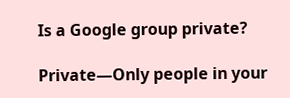Is a Google group private?

Private—Only people in your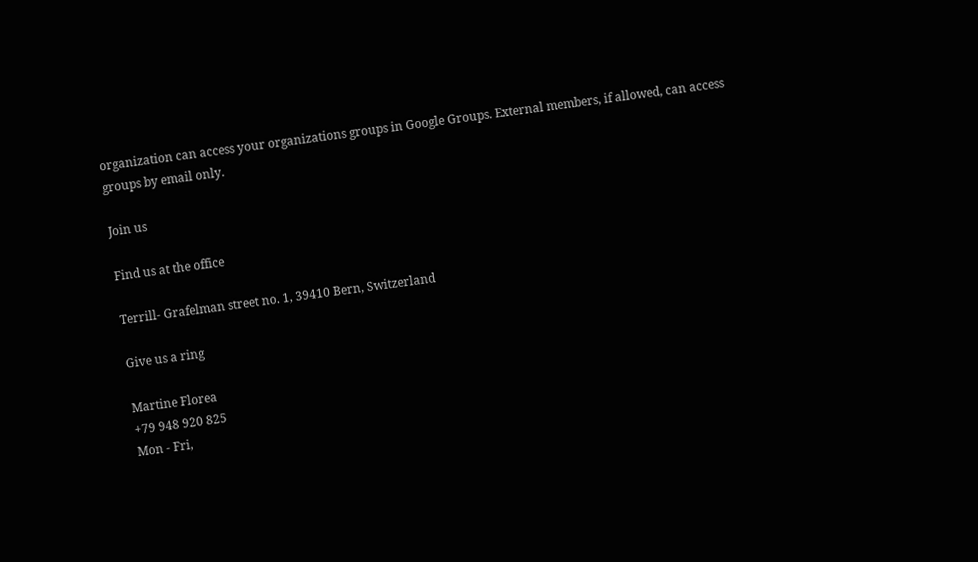organization can access your organizations groups in Google Groups. External members, if allowed, can access groups by email only.

Join us

Find us at the office

Terrill- Grafelman street no. 1, 39410 Bern, Switzerland

Give us a ring

Martine Florea
+79 948 920 825
Mon - Fri,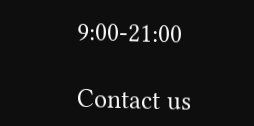9:00-21:00

Contact us